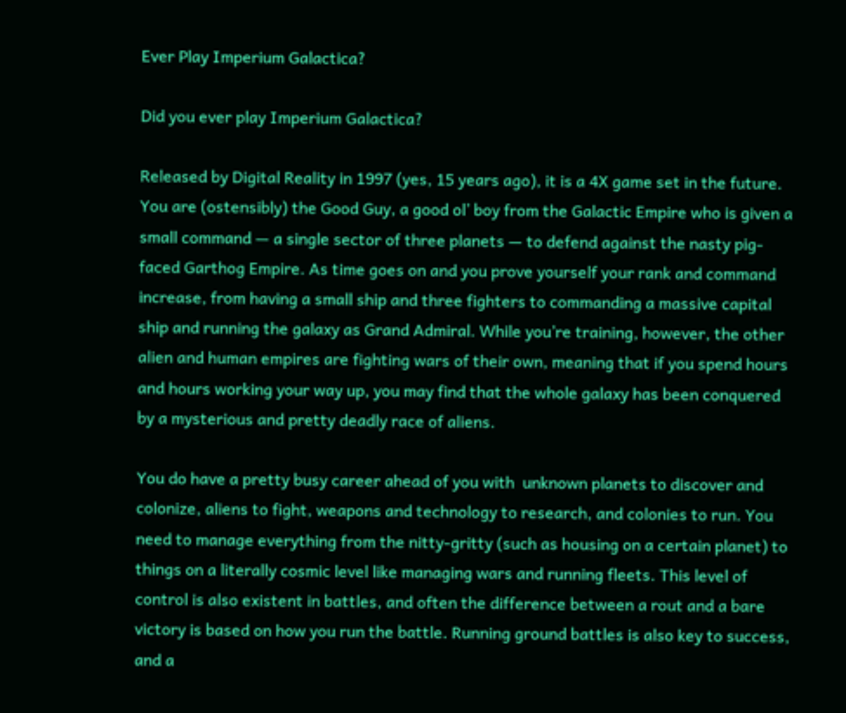Ever Play Imperium Galactica?

Did you ever play Imperium Galactica?

Released by Digital Reality in 1997 (yes, 15 years ago), it is a 4X game set in the future. You are (ostensibly) the Good Guy, a good ol’ boy from the Galactic Empire who is given a small command — a single sector of three planets — to defend against the nasty pig-faced Garthog Empire. As time goes on and you prove yourself your rank and command increase, from having a small ship and three fighters to commanding a massive capital ship and running the galaxy as Grand Admiral. While you’re training, however, the other alien and human empires are fighting wars of their own, meaning that if you spend hours and hours working your way up, you may find that the whole galaxy has been conquered by a mysterious and pretty deadly race of aliens.

You do have a pretty busy career ahead of you with  unknown planets to discover and colonize, aliens to fight, weapons and technology to research, and colonies to run. You need to manage everything from the nitty-gritty (such as housing on a certain planet) to things on a literally cosmic level like managing wars and running fleets. This level of control is also existent in battles, and often the difference between a rout and a bare victory is based on how you run the battle. Running ground battles is also key to success, and a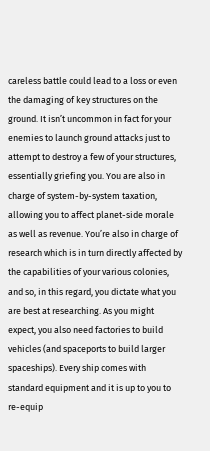careless battle could lead to a loss or even the damaging of key structures on the ground. It isn’t uncommon in fact for your enemies to launch ground attacks just to attempt to destroy a few of your structures, essentially griefing you. You are also in charge of system-by-system taxation, allowing you to affect planet-side morale as well as revenue. You’re also in charge of research which is in turn directly affected by the capabilities of your various colonies, and so, in this regard, you dictate what you are best at researching. As you might expect, you also need factories to build vehicles (and spaceports to build larger spaceships). Every ship comes with standard equipment and it is up to you to re-equip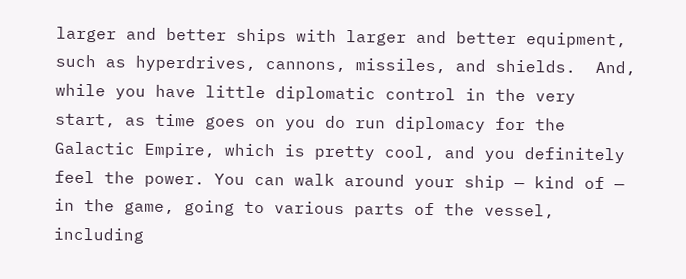larger and better ships with larger and better equipment, such as hyperdrives, cannons, missiles, and shields.  And, while you have little diplomatic control in the very start, as time goes on you do run diplomacy for the Galactic Empire, which is pretty cool, and you definitely feel the power. You can walk around your ship — kind of — in the game, going to various parts of the vessel, including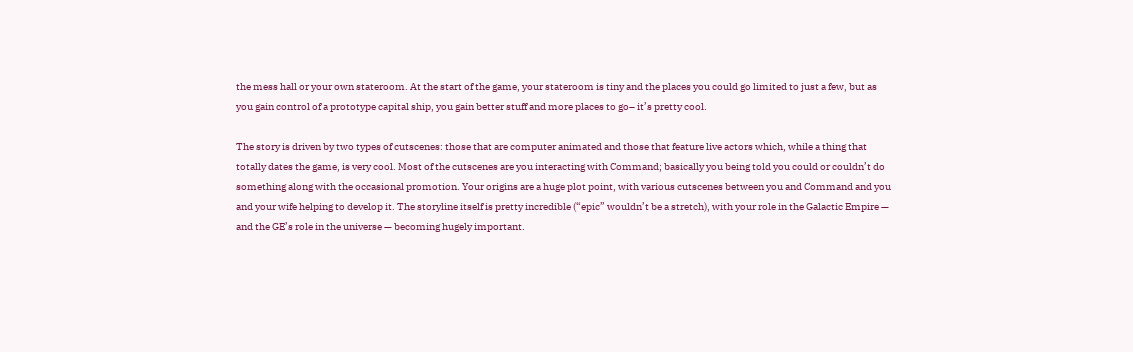the mess hall or your own stateroom. At the start of the game, your stateroom is tiny and the places you could go limited to just a few, but as you gain control of a prototype capital ship, you gain better stuff and more places to go– it’s pretty cool.

The story is driven by two types of cutscenes: those that are computer animated and those that feature live actors which, while a thing that totally dates the game, is very cool. Most of the cutscenes are you interacting with Command; basically you being told you could or couldn’t do something along with the occasional promotion. Your origins are a huge plot point, with various cutscenes between you and Command and you and your wife helping to develop it. The storyline itself is pretty incredible (“epic” wouldn’t be a stretch), with your role in the Galactic Empire — and the GE’s role in the universe — becoming hugely important.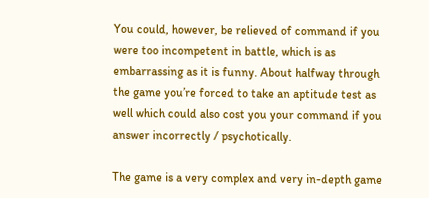You could, however, be relieved of command if you were too incompetent in battle, which is as embarrassing as it is funny. About halfway through the game you’re forced to take an aptitude test as well which could also cost you your command if you answer incorrectly / psychotically.

The game is a very complex and very in-depth game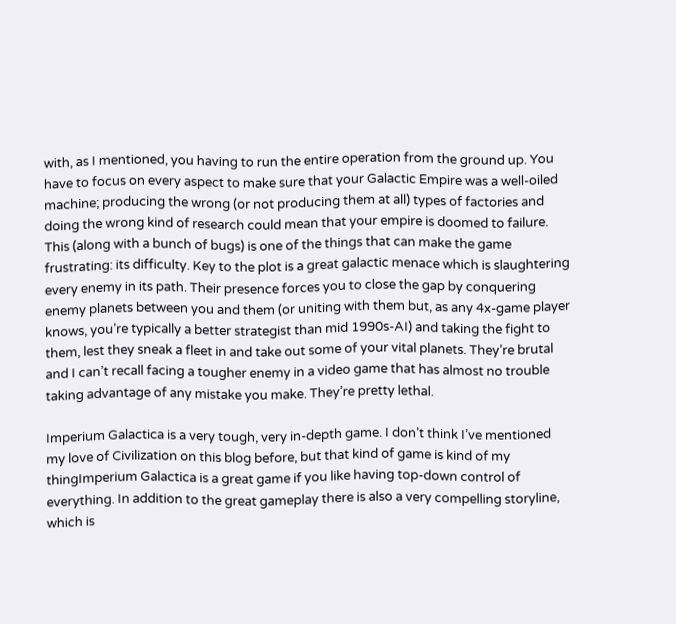with, as I mentioned, you having to run the entire operation from the ground up. You have to focus on every aspect to make sure that your Galactic Empire was a well-oiled machine; producing the wrong (or not producing them at all) types of factories and doing the wrong kind of research could mean that your empire is doomed to failure. This (along with a bunch of bugs) is one of the things that can make the game frustrating: its difficulty. Key to the plot is a great galactic menace which is slaughtering every enemy in its path. Their presence forces you to close the gap by conquering enemy planets between you and them (or uniting with them but, as any 4x-game player knows, you’re typically a better strategist than mid 1990s-AI) and taking the fight to them, lest they sneak a fleet in and take out some of your vital planets. They’re brutal and I can’t recall facing a tougher enemy in a video game that has almost no trouble taking advantage of any mistake you make. They’re pretty lethal.

Imperium Galactica is a very tough, very in-depth game. I don’t think I’ve mentioned my love of Civilization on this blog before, but that kind of game is kind of my thingImperium Galactica is a great game if you like having top-down control of everything. In addition to the great gameplay there is also a very compelling storyline, which is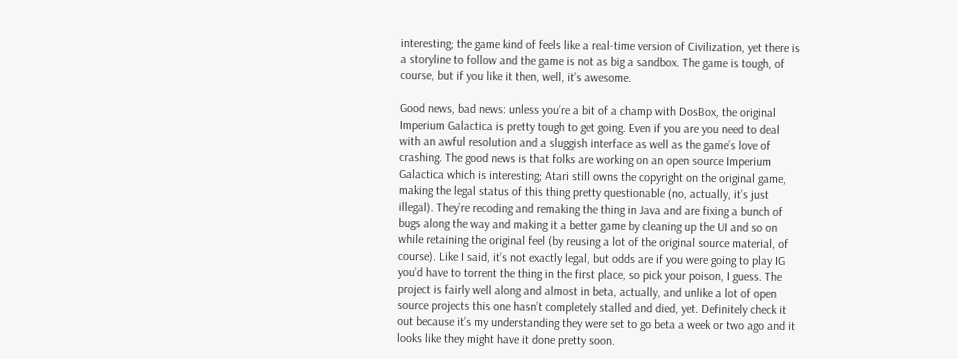interesting; the game kind of feels like a real-time version of Civilization, yet there is a storyline to follow and the game is not as big a sandbox. The game is tough, of course, but if you like it then, well, it’s awesome.

Good news, bad news: unless you’re a bit of a champ with DosBox, the original Imperium Galactica is pretty tough to get going. Even if you are you need to deal with an awful resolution and a sluggish interface as well as the game’s love of crashing. The good news is that folks are working on an open source Imperium Galactica which is interesting; Atari still owns the copyright on the original game, making the legal status of this thing pretty questionable (no, actually, it’s just illegal). They’re recoding and remaking the thing in Java and are fixing a bunch of bugs along the way and making it a better game by cleaning up the UI and so on while retaining the original feel (by reusing a lot of the original source material, of course). Like I said, it’s not exactly legal, but odds are if you were going to play IG you’d have to torrent the thing in the first place, so pick your poison, I guess. The project is fairly well along and almost in beta, actually, and unlike a lot of open source projects this one hasn’t completely stalled and died, yet. Definitely check it out because it’s my understanding they were set to go beta a week or two ago and it looks like they might have it done pretty soon.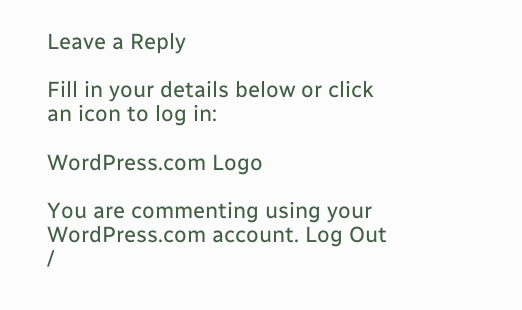Leave a Reply

Fill in your details below or click an icon to log in:

WordPress.com Logo

You are commenting using your WordPress.com account. Log Out /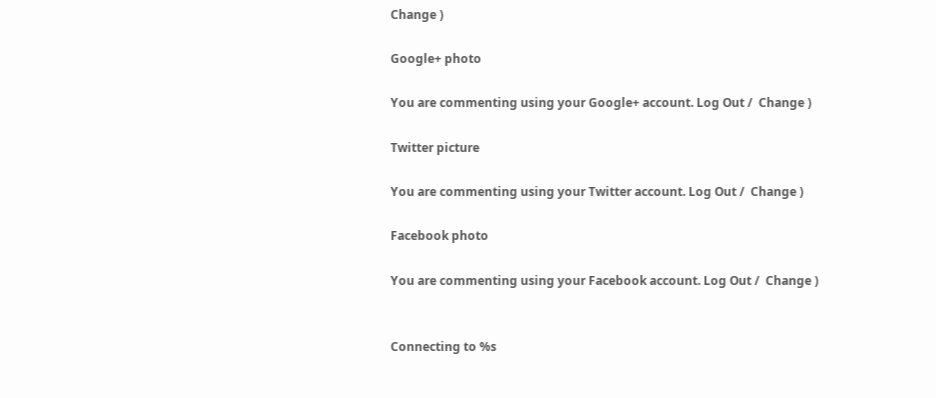Change )

Google+ photo

You are commenting using your Google+ account. Log Out /  Change )

Twitter picture

You are commenting using your Twitter account. Log Out /  Change )

Facebook photo

You are commenting using your Facebook account. Log Out /  Change )


Connecting to %s